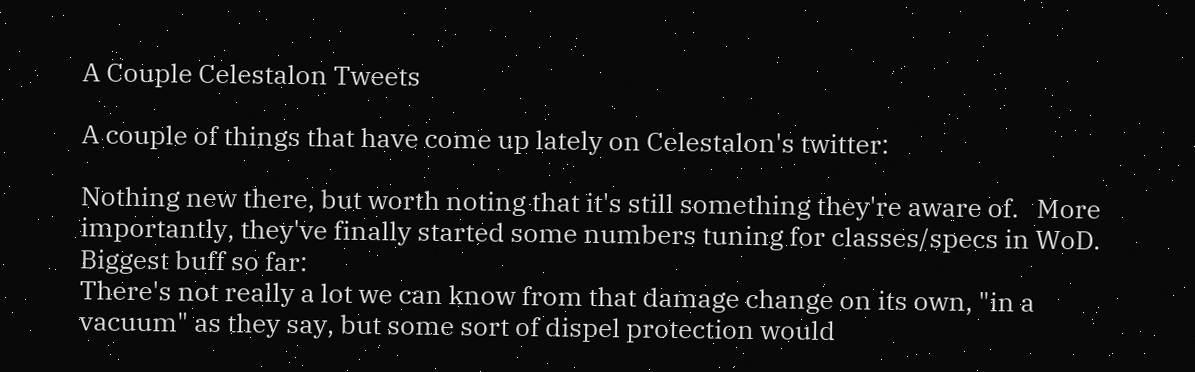A Couple Celestalon Tweets

A couple of things that have come up lately on Celestalon's twitter:

Nothing new there, but worth noting that it's still something they're aware of.   More importantly, they've finally started some numbers tuning for classes/specs in WoD.  Biggest buff so far:
There's not really a lot we can know from that damage change on its own, "in a vacuum" as they say, but some sort of dispel protection would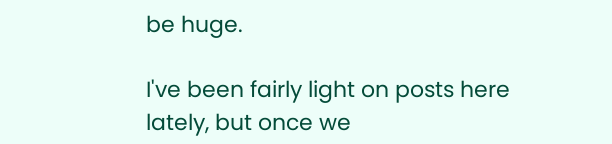be huge.

I've been fairly light on posts here lately, but once we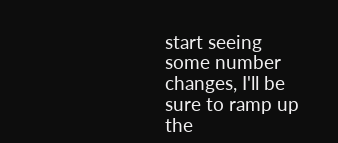start seeing some number changes, I'll be sure to ramp up the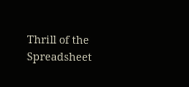Thrill of the Spreadsheet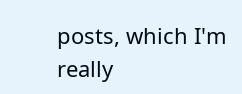posts, which I'm really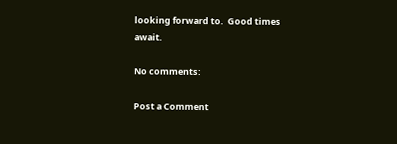looking forward to.  Good times await.

No comments:

Post a Comment